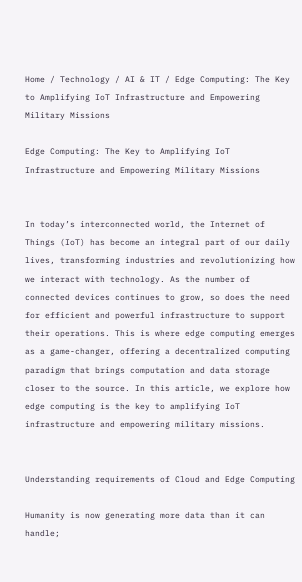Home / Technology / AI & IT / Edge Computing: The Key to Amplifying IoT Infrastructure and Empowering Military Missions

Edge Computing: The Key to Amplifying IoT Infrastructure and Empowering Military Missions


In today’s interconnected world, the Internet of Things (IoT) has become an integral part of our daily lives, transforming industries and revolutionizing how we interact with technology. As the number of connected devices continues to grow, so does the need for efficient and powerful infrastructure to support their operations. This is where edge computing emerges as a game-changer, offering a decentralized computing paradigm that brings computation and data storage closer to the source. In this article, we explore how edge computing is the key to amplifying IoT infrastructure and empowering military missions.


Understanding requirements of Cloud and Edge Computing

Humanity is now generating more data than it can handle;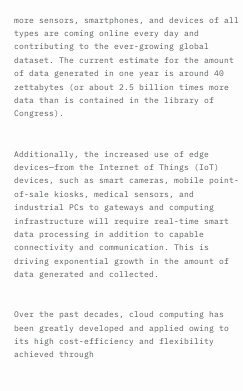more sensors, smartphones, and devices of all types are coming online every day and contributing to the ever-growing global dataset. The current estimate for the amount of data generated in one year is around 40 zettabytes (or about 2.5 billion times more data than is contained in the library of Congress).


Additionally, the increased use of edge devices—from the Internet of Things (IoT) devices, such as smart cameras, mobile point-of-sale kiosks, medical sensors, and industrial PCs to gateways and computing infrastructure will require real-time smart data processing in addition to capable connectivity and communication. This is driving exponential growth in the amount of data generated and collected.


Over the past decades, cloud computing has been greatly developed and applied owing to its high cost-efficiency and flexibility achieved through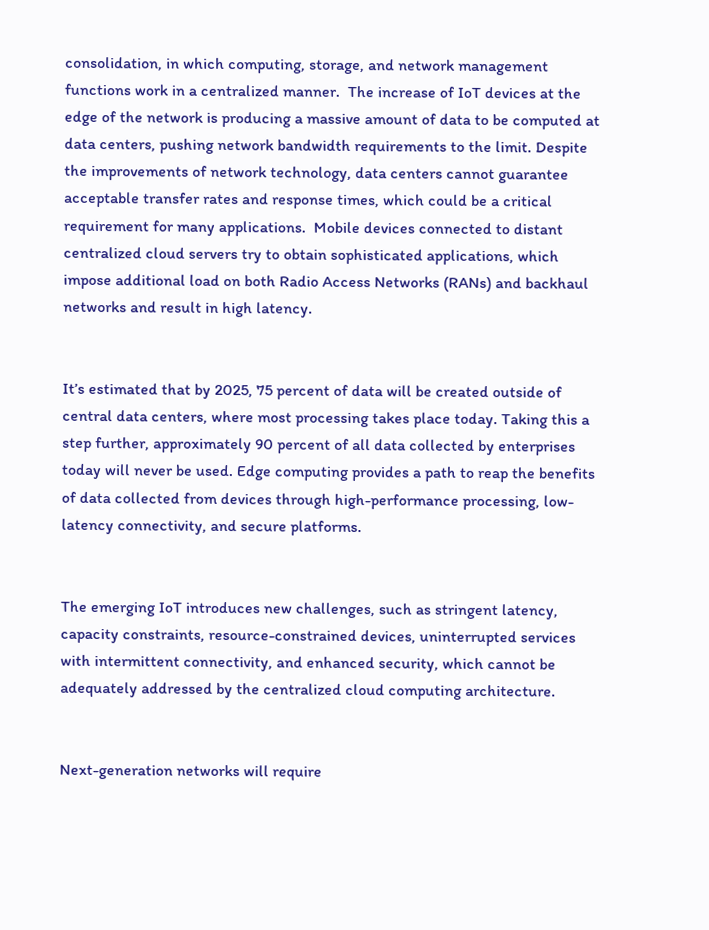consolidation, in which computing, storage, and network management functions work in a centralized manner.  The increase of IoT devices at the edge of the network is producing a massive amount of data to be computed at data centers, pushing network bandwidth requirements to the limit. Despite the improvements of network technology, data centers cannot guarantee acceptable transfer rates and response times, which could be a critical requirement for many applications.  Mobile devices connected to distant centralized cloud servers try to obtain sophisticated applications, which impose additional load on both Radio Access Networks (RANs) and backhaul networks and result in high latency.


It’s estimated that by 2025, 75 percent of data will be created outside of central data centers, where most processing takes place today. Taking this a step further, approximately 90 percent of all data collected by enterprises today will never be used. Edge computing provides a path to reap the benefits of data collected from devices through high-performance processing, low-latency connectivity, and secure platforms.


The emerging IoT introduces new challenges, such as stringent latency, capacity constraints, resource-constrained devices, uninterrupted services with intermittent connectivity, and enhanced security, which cannot be adequately addressed by the centralized cloud computing architecture.


Next-generation networks will require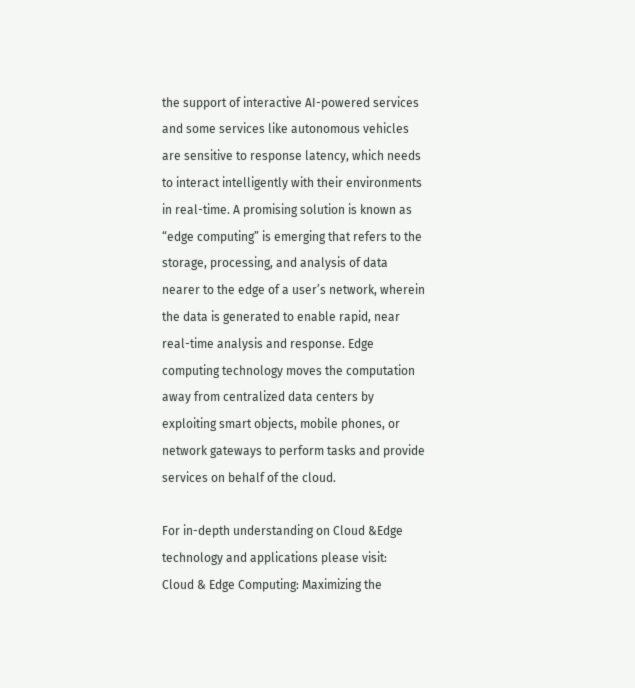the support of interactive AI-powered services and some services like autonomous vehicles are sensitive to response latency, which needs to interact intelligently with their environments in real-time. A promising solution is known as “edge computing” is emerging that refers to the storage, processing, and analysis of data nearer to the edge of a user’s network, wherein the data is generated to enable rapid, near real-time analysis and response. Edge computing technology moves the computation away from centralized data centers by exploiting smart objects, mobile phones, or network gateways to perform tasks and provide services on behalf of the cloud.

For in-depth understanding on Cloud &Edge technology and applications please visit:    Cloud & Edge Computing: Maximizing the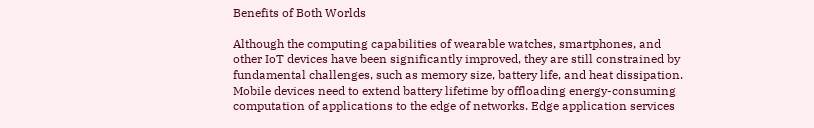Benefits of Both Worlds

Although the computing capabilities of wearable watches, smartphones, and other IoT devices have been significantly improved, they are still constrained by fundamental challenges, such as memory size, battery life, and heat dissipation.  Mobile devices need to extend battery lifetime by offloading energy-consuming computation of applications to the edge of networks. Edge application services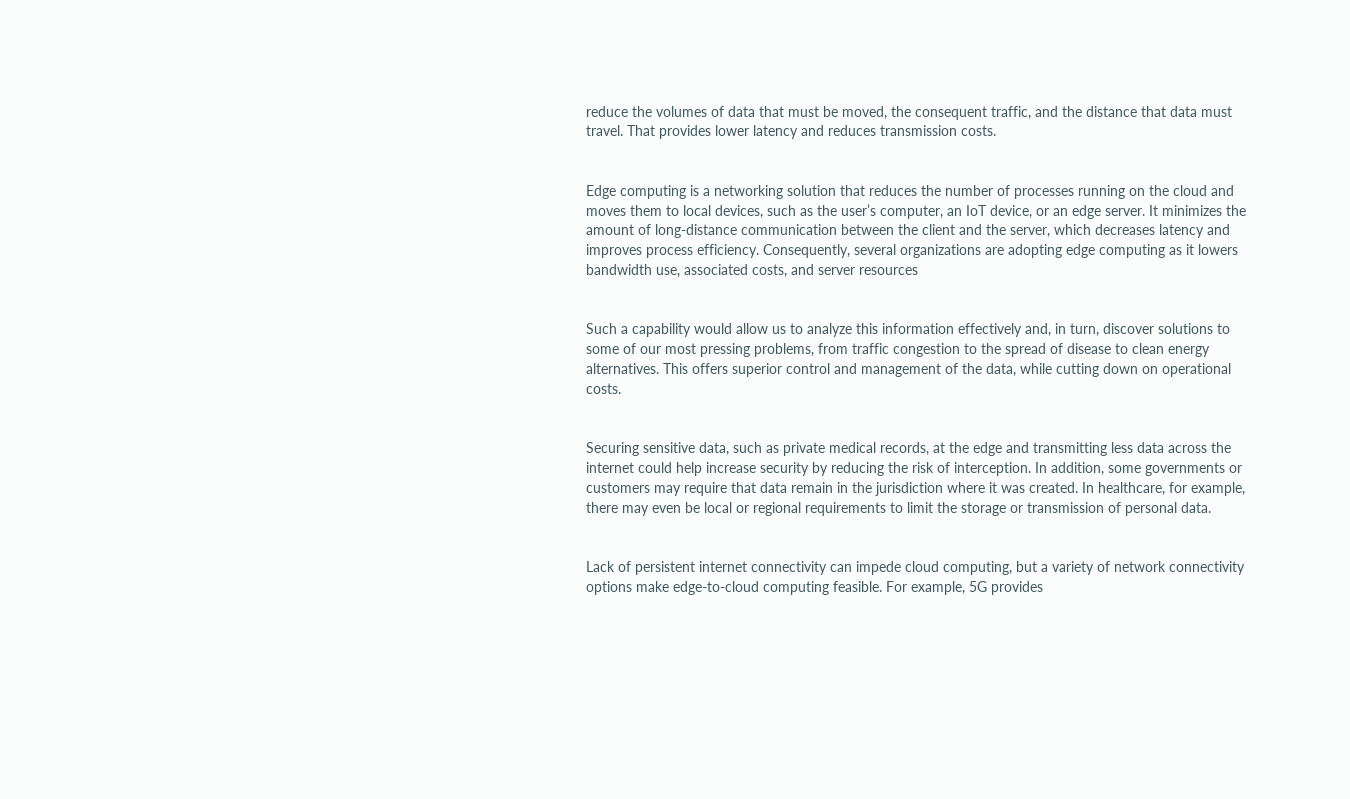reduce the volumes of data that must be moved, the consequent traffic, and the distance that data must travel. That provides lower latency and reduces transmission costs.


Edge computing is a networking solution that reduces the number of processes running on the cloud and moves them to local devices, such as the user’s computer, an IoT device, or an edge server. It minimizes the amount of long-distance communication between the client and the server, which decreases latency and improves process efficiency. Consequently, several organizations are adopting edge computing as it lowers bandwidth use, associated costs, and server resources


Such a capability would allow us to analyze this information effectively and, in turn, discover solutions to some of our most pressing problems, from traffic congestion to the spread of disease to clean energy alternatives. This offers superior control and management of the data, while cutting down on operational costs.


Securing sensitive data, such as private medical records, at the edge and transmitting less data across the internet could help increase security by reducing the risk of interception. In addition, some governments or customers may require that data remain in the jurisdiction where it was created. In healthcare, for example, there may even be local or regional requirements to limit the storage or transmission of personal data.


Lack of persistent internet connectivity can impede cloud computing, but a variety of network connectivity options make edge-to-cloud computing feasible. For example, 5G provides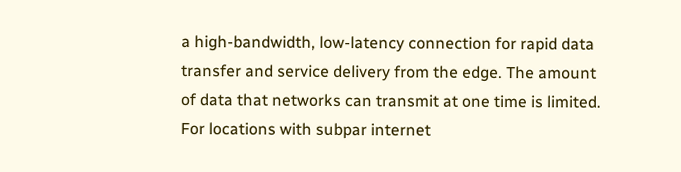a high-bandwidth, low-latency connection for rapid data transfer and service delivery from the edge. The amount of data that networks can transmit at one time is limited. For locations with subpar internet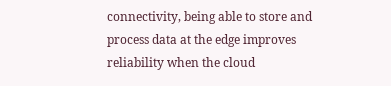connectivity, being able to store and process data at the edge improves reliability when the cloud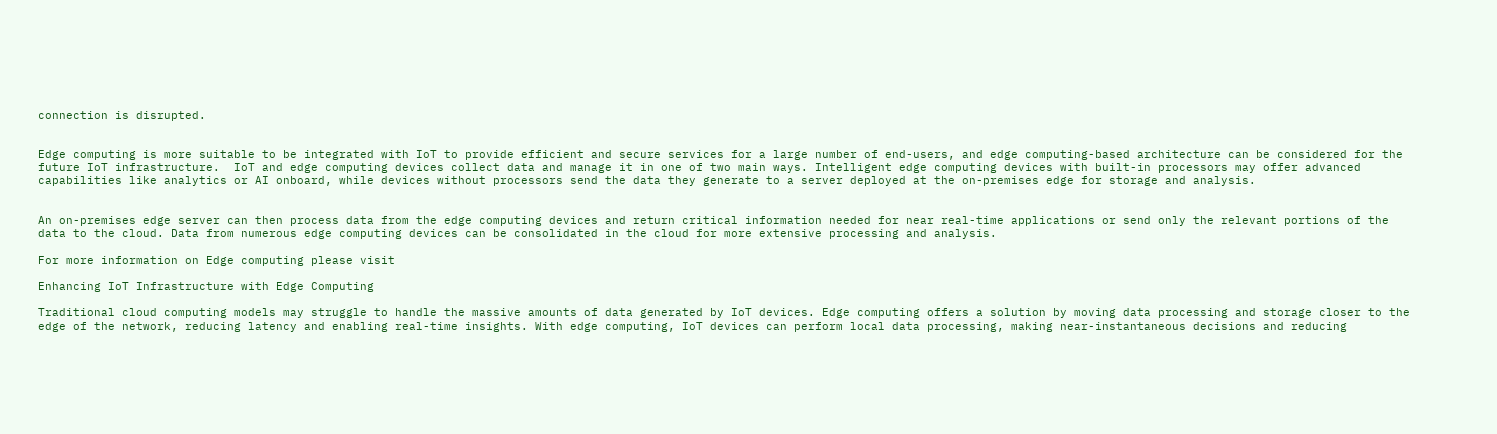connection is disrupted.


Edge computing is more suitable to be integrated with IoT to provide efficient and secure services for a large number of end-users, and edge computing-based architecture can be considered for the future IoT infrastructure.  IoT and edge computing devices collect data and manage it in one of two main ways. Intelligent edge computing devices with built-in processors may offer advanced capabilities like analytics or AI onboard, while devices without processors send the data they generate to a server deployed at the on-premises edge for storage and analysis.


An on-premises edge server can then process data from the edge computing devices and return critical information needed for near real-time applications or send only the relevant portions of the data to the cloud. Data from numerous edge computing devices can be consolidated in the cloud for more extensive processing and analysis.

For more information on Edge computing please visit

Enhancing IoT Infrastructure with Edge Computing

Traditional cloud computing models may struggle to handle the massive amounts of data generated by IoT devices. Edge computing offers a solution by moving data processing and storage closer to the edge of the network, reducing latency and enabling real-time insights. With edge computing, IoT devices can perform local data processing, making near-instantaneous decisions and reducing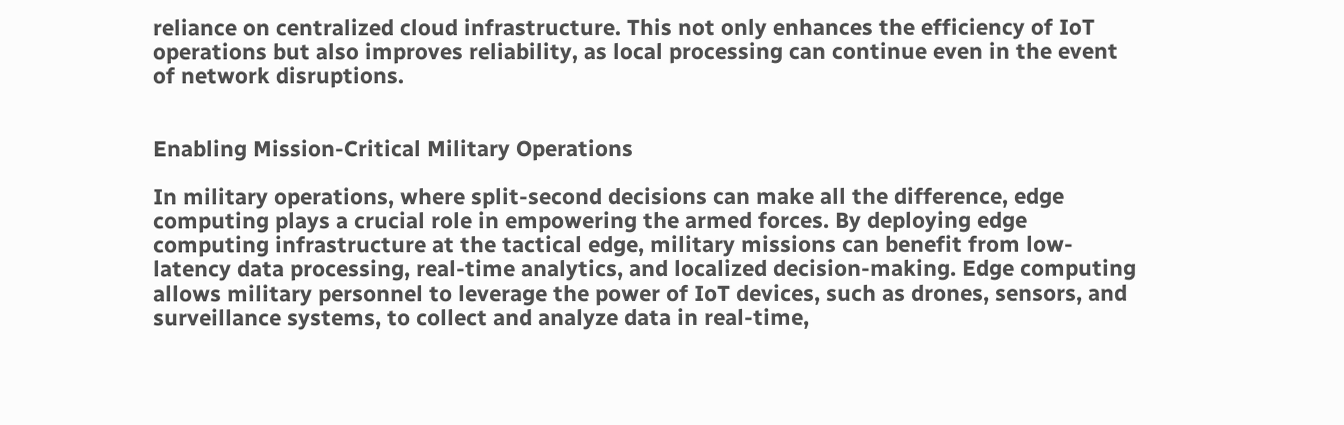reliance on centralized cloud infrastructure. This not only enhances the efficiency of IoT operations but also improves reliability, as local processing can continue even in the event of network disruptions.


Enabling Mission-Critical Military Operations

In military operations, where split-second decisions can make all the difference, edge computing plays a crucial role in empowering the armed forces. By deploying edge computing infrastructure at the tactical edge, military missions can benefit from low-latency data processing, real-time analytics, and localized decision-making. Edge computing allows military personnel to leverage the power of IoT devices, such as drones, sensors, and surveillance systems, to collect and analyze data in real-time,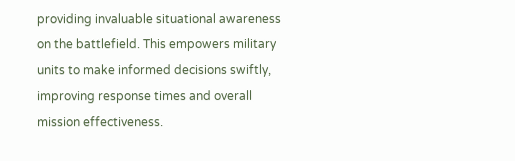providing invaluable situational awareness on the battlefield. This empowers military units to make informed decisions swiftly, improving response times and overall mission effectiveness.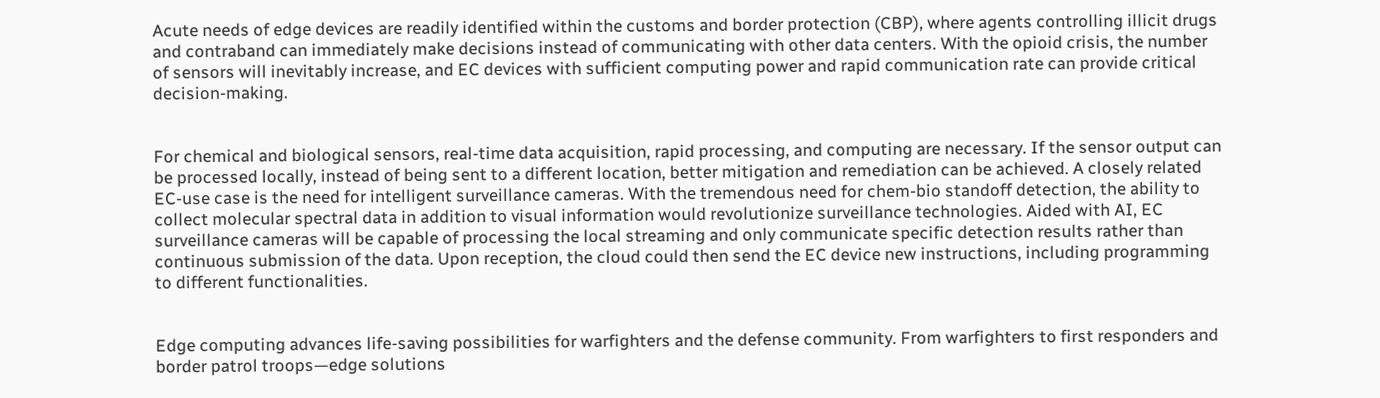Acute needs of edge devices are readily identified within the customs and border protection (CBP), where agents controlling illicit drugs and contraband can immediately make decisions instead of communicating with other data centers. With the opioid crisis, the number of sensors will inevitably increase, and EC devices with sufficient computing power and rapid communication rate can provide critical decision-making.


For chemical and biological sensors, real-time data acquisition, rapid processing, and computing are necessary. If the sensor output can be processed locally, instead of being sent to a different location, better mitigation and remediation can be achieved. A closely related EC-use case is the need for intelligent surveillance cameras. With the tremendous need for chem-bio standoff detection, the ability to collect molecular spectral data in addition to visual information would revolutionize surveillance technologies. Aided with AI, EC surveillance cameras will be capable of processing the local streaming and only communicate specific detection results rather than continuous submission of the data. Upon reception, the cloud could then send the EC device new instructions, including programming to different functionalities.


Edge computing advances life-saving possibilities for warfighters and the defense community. From warfighters to first responders and border patrol troops—edge solutions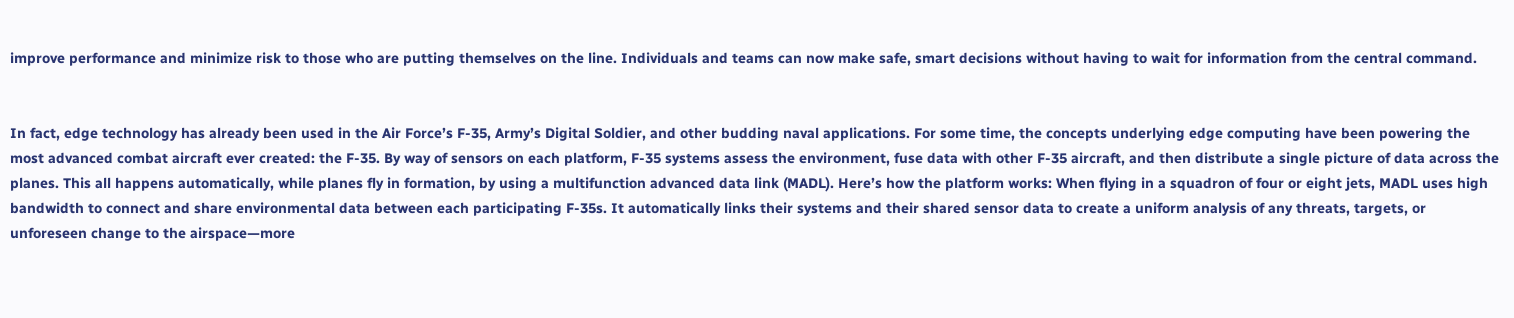improve performance and minimize risk to those who are putting themselves on the line. Individuals and teams can now make safe, smart decisions without having to wait for information from the central command.


In fact, edge technology has already been used in the Air Force’s F-35, Army’s Digital Soldier, and other budding naval applications. For some time, the concepts underlying edge computing have been powering the most advanced combat aircraft ever created: the F-35. By way of sensors on each platform, F-35 systems assess the environment, fuse data with other F-35 aircraft, and then distribute a single picture of data across the planes. This all happens automatically, while planes fly in formation, by using a multifunction advanced data link (MADL). Here’s how the platform works: When flying in a squadron of four or eight jets, MADL uses high bandwidth to connect and share environmental data between each participating F-35s. It automatically links their systems and their shared sensor data to create a uniform analysis of any threats, targets, or unforeseen change to the airspace—more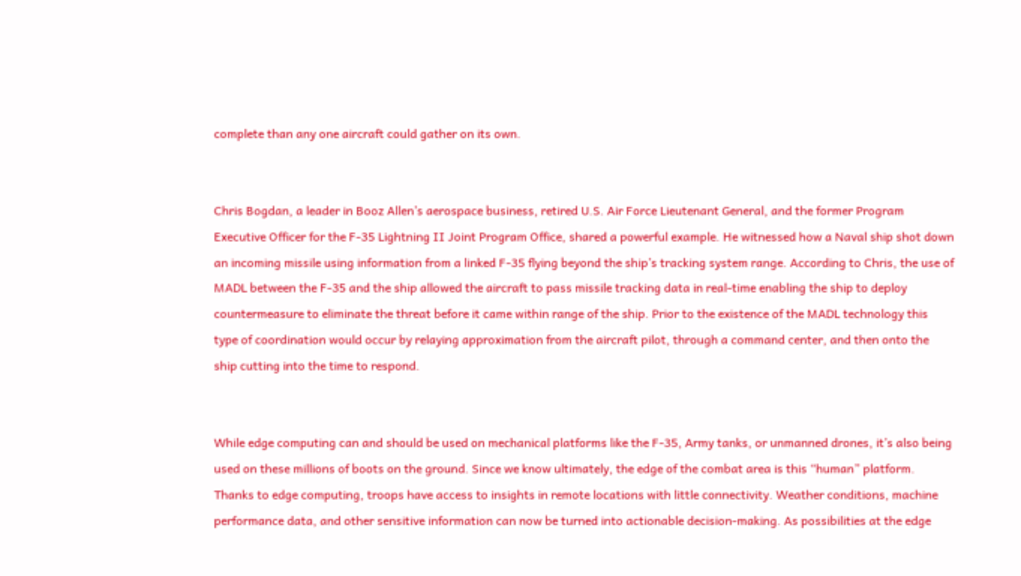complete than any one aircraft could gather on its own.


Chris Bogdan, a leader in Booz Allen’s aerospace business, retired U.S. Air Force Lieutenant General, and the former Program Executive Officer for the F-35 Lightning II Joint Program Office, shared a powerful example. He witnessed how a Naval ship shot down an incoming missile using information from a linked F-35 flying beyond the ship’s tracking system range. According to Chris, the use of MADL between the F-35 and the ship allowed the aircraft to pass missile tracking data in real-time enabling the ship to deploy countermeasure to eliminate the threat before it came within range of the ship. Prior to the existence of the MADL technology this type of coordination would occur by relaying approximation from the aircraft pilot, through a command center, and then onto the ship cutting into the time to respond.


While edge computing can and should be used on mechanical platforms like the F-35, Army tanks, or unmanned drones, it’s also being used on these millions of boots on the ground. Since we know ultimately, the edge of the combat area is this “human” platform. Thanks to edge computing, troops have access to insights in remote locations with little connectivity. Weather conditions, machine performance data, and other sensitive information can now be turned into actionable decision-making. As possibilities at the edge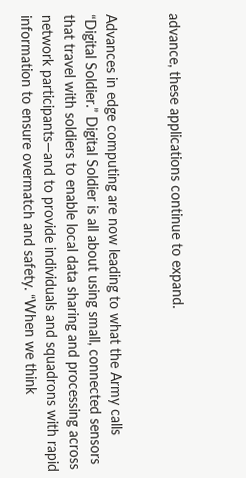advance, these applications continue to expand.


Advances in edge computing are now leading to what the Army calls “Digital Soldier.” Digital Soldier is all about using small, connected sensors that travel with soldiers to enable local data sharing and processing across network participants—and to provide individuals and squadrons with rapid information to ensure overmatch and safety. “When we think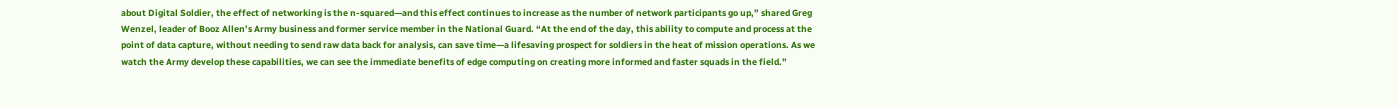about Digital Soldier, the effect of networking is the n-squared—and this effect continues to increase as the number of network participants go up,” shared Greg Wenzel, leader of Booz Allen’s Army business and former service member in the National Guard. “At the end of the day, this ability to compute and process at the point of data capture, without needing to send raw data back for analysis, can save time—a lifesaving prospect for soldiers in the heat of mission operations. As we watch the Army develop these capabilities, we can see the immediate benefits of edge computing on creating more informed and faster squads in the field.”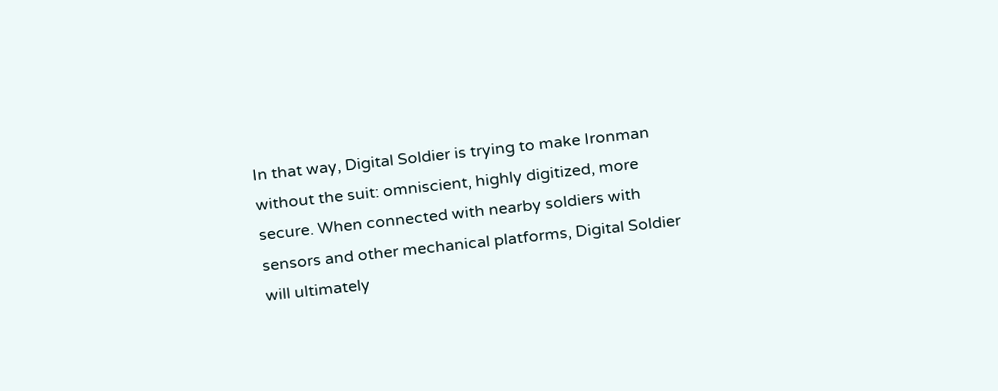In that way, Digital Soldier is trying to make Ironman without the suit: omniscient, highly digitized, more secure. When connected with nearby soldiers with sensors and other mechanical platforms, Digital Soldier will ultimately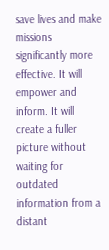save lives and make missions significantly more effective. It will empower and inform. It will create a fuller picture without waiting for outdated information from a distant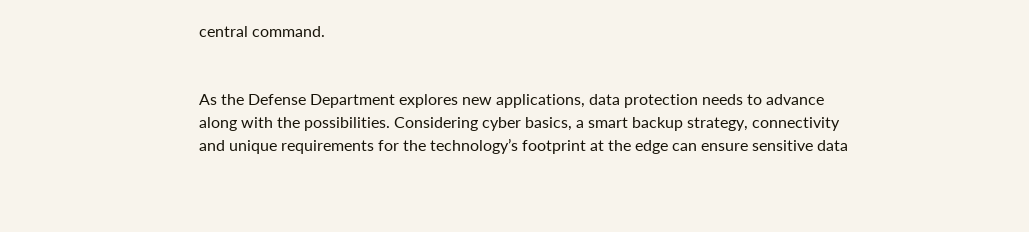central command.


As the Defense Department explores new applications, data protection needs to advance along with the possibilities. Considering cyber basics, a smart backup strategy, connectivity and unique requirements for the technology’s footprint at the edge can ensure sensitive data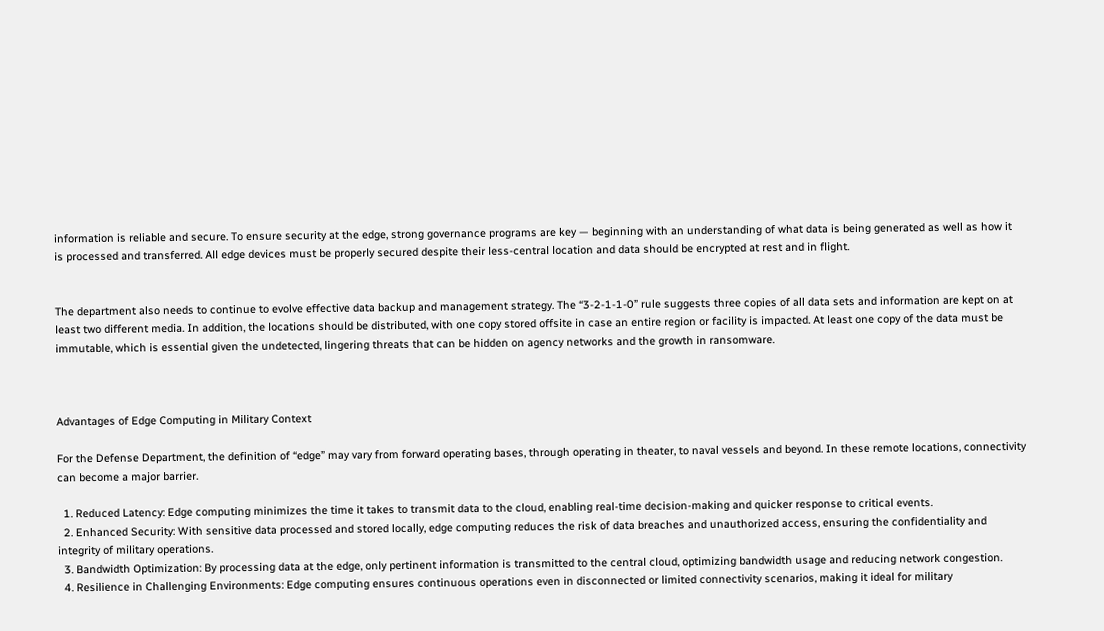information is reliable and secure. To ensure security at the edge, strong governance programs are key — beginning with an understanding of what data is being generated as well as how it is processed and transferred. All edge devices must be properly secured despite their less-central location and data should be encrypted at rest and in flight.


The department also needs to continue to evolve effective data backup and management strategy. The “3-2-1-1-0” rule suggests three copies of all data sets and information are kept on at least two different media. In addition, the locations should be distributed, with one copy stored offsite in case an entire region or facility is impacted. At least one copy of the data must be immutable, which is essential given the undetected, lingering threats that can be hidden on agency networks and the growth in ransomware.



Advantages of Edge Computing in Military Context

For the Defense Department, the definition of “edge” may vary from forward operating bases, through operating in theater, to naval vessels and beyond. In these remote locations, connectivity can become a major barrier.

  1. Reduced Latency: Edge computing minimizes the time it takes to transmit data to the cloud, enabling real-time decision-making and quicker response to critical events.
  2. Enhanced Security: With sensitive data processed and stored locally, edge computing reduces the risk of data breaches and unauthorized access, ensuring the confidentiality and integrity of military operations.
  3. Bandwidth Optimization: By processing data at the edge, only pertinent information is transmitted to the central cloud, optimizing bandwidth usage and reducing network congestion.
  4. Resilience in Challenging Environments: Edge computing ensures continuous operations even in disconnected or limited connectivity scenarios, making it ideal for military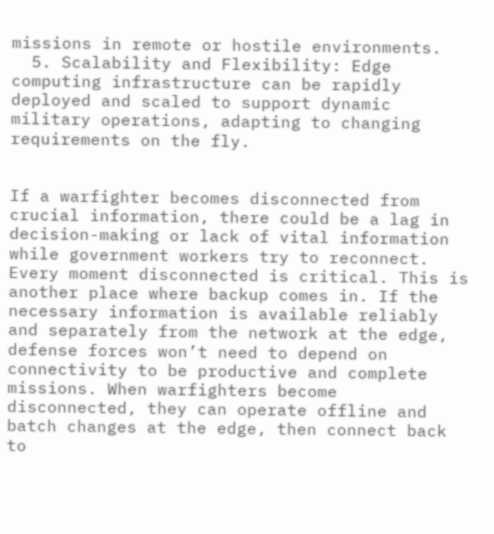missions in remote or hostile environments.
  5. Scalability and Flexibility: Edge computing infrastructure can be rapidly deployed and scaled to support dynamic military operations, adapting to changing requirements on the fly.


If a warfighter becomes disconnected from crucial information, there could be a lag in decision-making or lack of vital information while government workers try to reconnect. Every moment disconnected is critical. This is another place where backup comes in. If the necessary information is available reliably and separately from the network at the edge, defense forces won’t need to depend on connectivity to be productive and complete missions. When warfighters become disconnected, they can operate offline and batch changes at the edge, then connect back to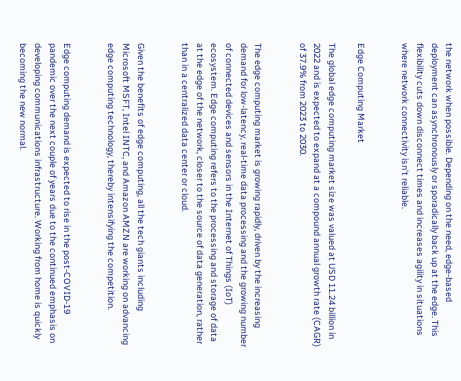the network when possible. Depending on the need, edge-based deployment can asynchronously or sporadically back up at the edge. This flexibility cuts down disconnect times and increases agility in situations where network connectivity isn’t reliable.


Edge Computing Market

The global edge computing market size was valued at USD 11.24 billion in 2022 and is expected to expand at a compound annual growth rate (CAGR) of 37.9% from 2023 to 2030.


The edge computing market is growing rapidly, driven by the increasing demand for low-latency, real-time data processing and the growing number of connected devices and sensors in the Internet of Things (IoT) ecosystem. Edge computing refers to the processing and storage of data at the edge of the network, closer to the source of data generation, rather than in a centralized data center or cloud.


Given the benefits of edge computing, all the tech giants including Microsoft MSFT, Intel INTC, and Amazon AMZN are working on advancing edge computing technology, thereby intensifying the competition.


Edge computing demand is expected to rise in the post-COVID-19 pandemic over the next couple of years due to the continued emphasis on developing communications infrastructure. Working from home is quickly becoming the new normal.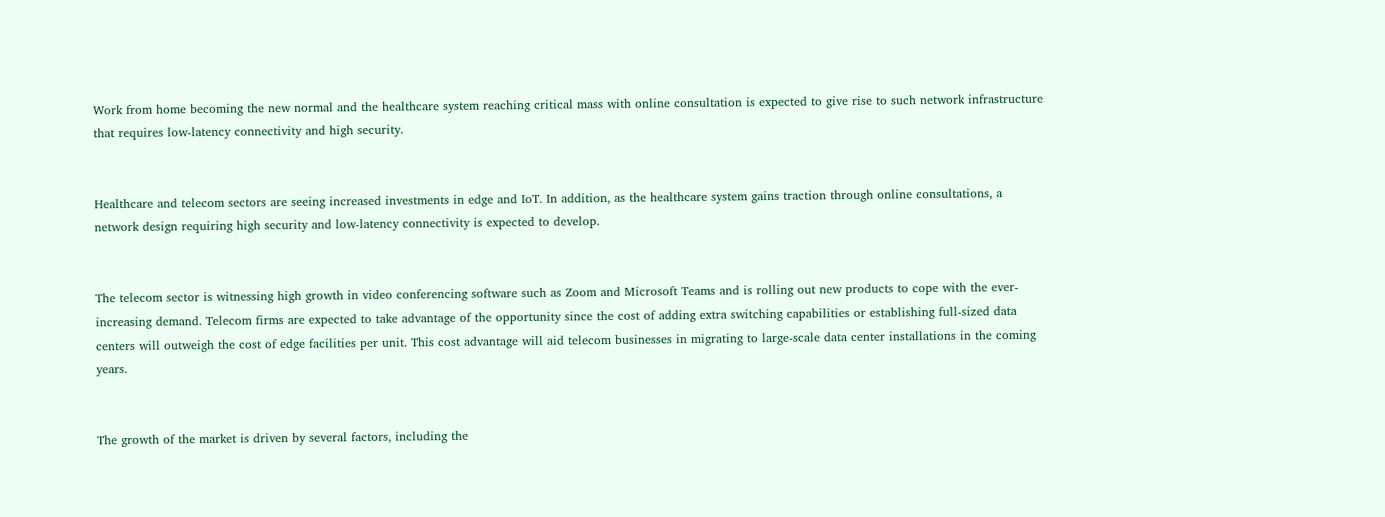Work from home becoming the new normal and the healthcare system reaching critical mass with online consultation is expected to give rise to such network infrastructure that requires low-latency connectivity and high security.


Healthcare and telecom sectors are seeing increased investments in edge and IoT. In addition, as the healthcare system gains traction through online consultations, a network design requiring high security and low-latency connectivity is expected to develop.


The telecom sector is witnessing high growth in video conferencing software such as Zoom and Microsoft Teams and is rolling out new products to cope with the ever-increasing demand. Telecom firms are expected to take advantage of the opportunity since the cost of adding extra switching capabilities or establishing full-sized data centers will outweigh the cost of edge facilities per unit. This cost advantage will aid telecom businesses in migrating to large-scale data center installations in the coming years.


The growth of the market is driven by several factors, including the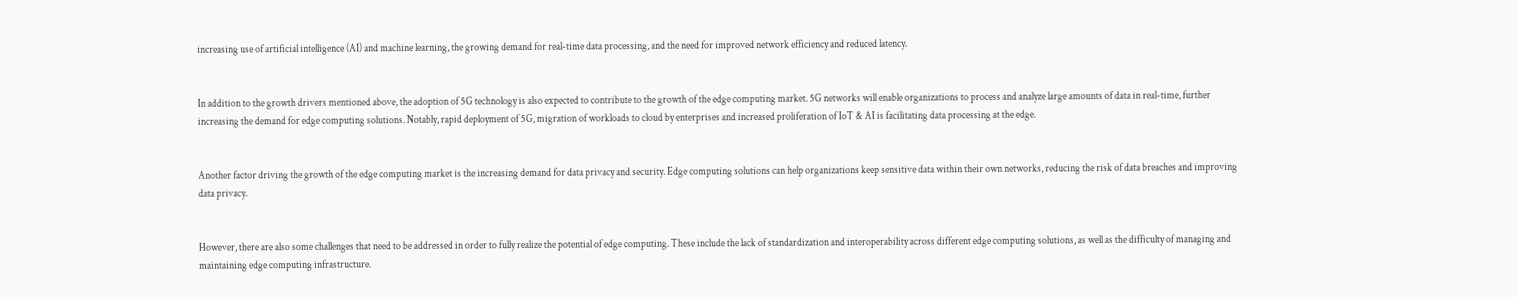increasing use of artificial intelligence (AI) and machine learning, the growing demand for real-time data processing, and the need for improved network efficiency and reduced latency.


In addition to the growth drivers mentioned above, the adoption of 5G technology is also expected to contribute to the growth of the edge computing market. 5G networks will enable organizations to process and analyze large amounts of data in real-time, further increasing the demand for edge computing solutions. Notably, rapid deployment of 5G, migration of workloads to cloud by enterprises and increased proliferation of IoT & AI is facilitating data processing at the edge.


Another factor driving the growth of the edge computing market is the increasing demand for data privacy and security. Edge computing solutions can help organizations keep sensitive data within their own networks, reducing the risk of data breaches and improving data privacy.


However, there are also some challenges that need to be addressed in order to fully realize the potential of edge computing. These include the lack of standardization and interoperability across different edge computing solutions, as well as the difficulty of managing and maintaining edge computing infrastructure.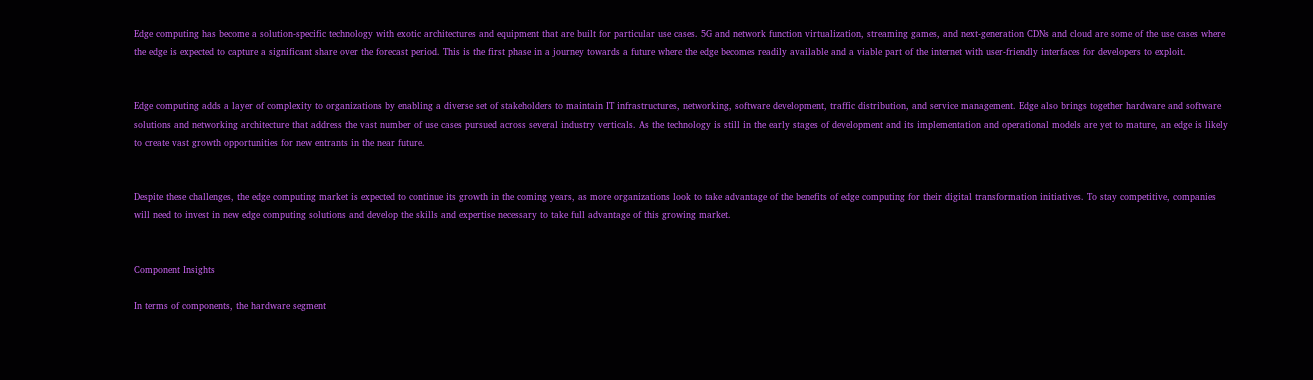Edge computing has become a solution-specific technology with exotic architectures and equipment that are built for particular use cases. 5G and network function virtualization, streaming games, and next-generation CDNs and cloud are some of the use cases where the edge is expected to capture a significant share over the forecast period. This is the first phase in a journey towards a future where the edge becomes readily available and a viable part of the internet with user-friendly interfaces for developers to exploit.


Edge computing adds a layer of complexity to organizations by enabling a diverse set of stakeholders to maintain IT infrastructures, networking, software development, traffic distribution, and service management. Edge also brings together hardware and software solutions and networking architecture that address the vast number of use cases pursued across several industry verticals. As the technology is still in the early stages of development and its implementation and operational models are yet to mature, an edge is likely to create vast growth opportunities for new entrants in the near future.


Despite these challenges, the edge computing market is expected to continue its growth in the coming years, as more organizations look to take advantage of the benefits of edge computing for their digital transformation initiatives. To stay competitive, companies will need to invest in new edge computing solutions and develop the skills and expertise necessary to take full advantage of this growing market.


Component Insights

In terms of components, the hardware segment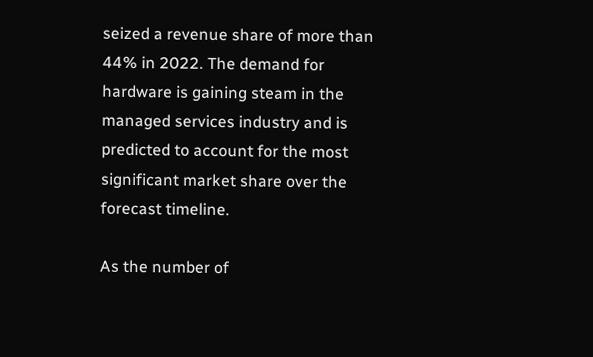seized a revenue share of more than 44% in 2022. The demand for hardware is gaining steam in the managed services industry and is predicted to account for the most significant market share over the forecast timeline.

As the number of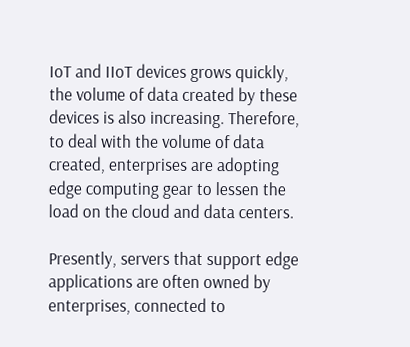IoT and IIoT devices grows quickly, the volume of data created by these devices is also increasing. Therefore, to deal with the volume of data created, enterprises are adopting edge computing gear to lessen the load on the cloud and data centers.

Presently, servers that support edge applications are often owned by enterprises, connected to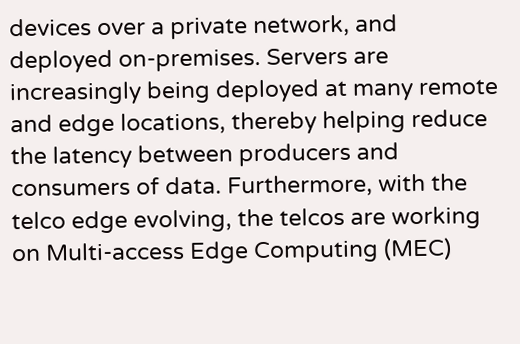devices over a private network, and deployed on-premises. Servers are increasingly being deployed at many remote and edge locations, thereby helping reduce the latency between producers and consumers of data. Furthermore, with the telco edge evolving, the telcos are working on Multi-access Edge Computing (MEC)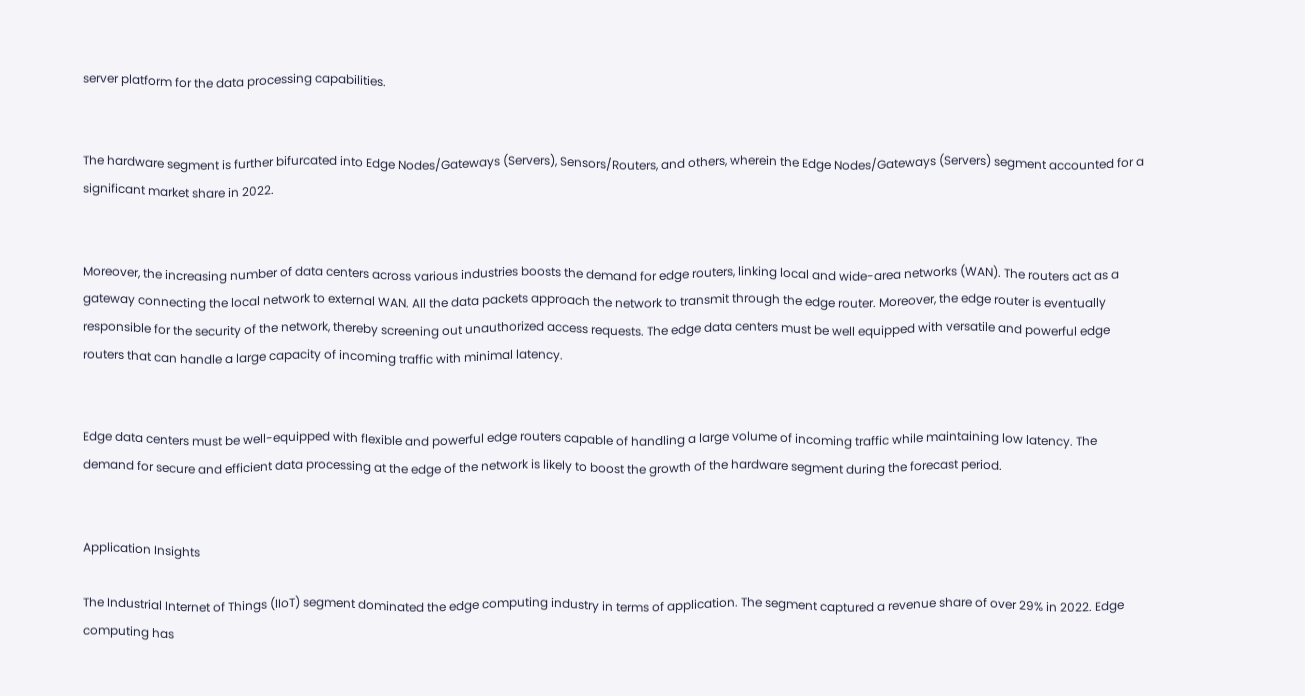server platform for the data processing capabilities.


The hardware segment is further bifurcated into Edge Nodes/Gateways (Servers), Sensors/Routers, and others, wherein the Edge Nodes/Gateways (Servers) segment accounted for a significant market share in 2022.


Moreover, the increasing number of data centers across various industries boosts the demand for edge routers, linking local and wide-area networks (WAN). The routers act as a gateway connecting the local network to external WAN. All the data packets approach the network to transmit through the edge router. Moreover, the edge router is eventually responsible for the security of the network, thereby screening out unauthorized access requests. The edge data centers must be well equipped with versatile and powerful edge routers that can handle a large capacity of incoming traffic with minimal latency.


Edge data centers must be well-equipped with flexible and powerful edge routers capable of handling a large volume of incoming traffic while maintaining low latency. The demand for secure and efficient data processing at the edge of the network is likely to boost the growth of the hardware segment during the forecast period.


Application Insights

The Industrial Internet of Things (IIoT) segment dominated the edge computing industry in terms of application. The segment captured a revenue share of over 29% in 2022. Edge computing has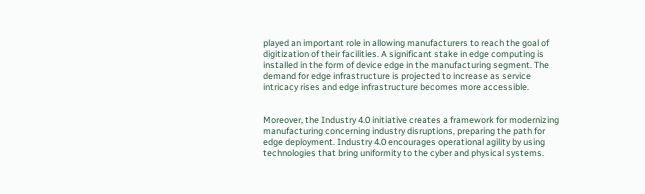played an important role in allowing manufacturers to reach the goal of digitization of their facilities. A significant stake in edge computing is installed in the form of device edge in the manufacturing segment. The demand for edge infrastructure is projected to increase as service intricacy rises and edge infrastructure becomes more accessible.


Moreover, the Industry 4.0 initiative creates a framework for modernizing manufacturing concerning industry disruptions, preparing the path for edge deployment. Industry 4.0 encourages operational agility by using technologies that bring uniformity to the cyber and physical systems.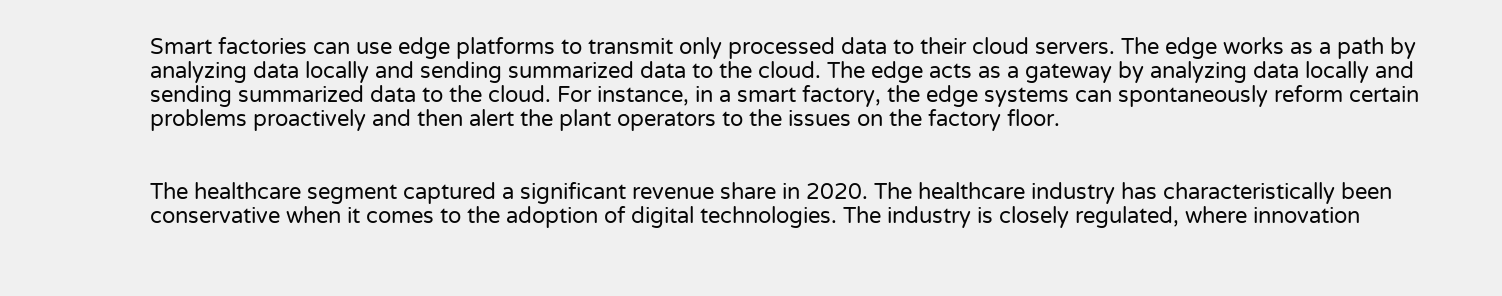Smart factories can use edge platforms to transmit only processed data to their cloud servers. The edge works as a path by analyzing data locally and sending summarized data to the cloud. The edge acts as a gateway by analyzing data locally and sending summarized data to the cloud. For instance, in a smart factory, the edge systems can spontaneously reform certain problems proactively and then alert the plant operators to the issues on the factory floor.


The healthcare segment captured a significant revenue share in 2020. The healthcare industry has characteristically been conservative when it comes to the adoption of digital technologies. The industry is closely regulated, where innovation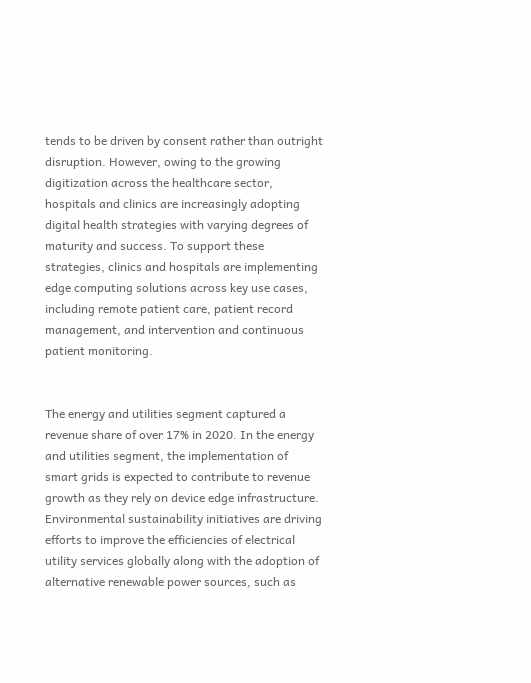tends to be driven by consent rather than outright disruption. However, owing to the growing digitization across the healthcare sector, hospitals and clinics are increasingly adopting digital health strategies with varying degrees of maturity and success. To support these strategies, clinics and hospitals are implementing edge computing solutions across key use cases, including remote patient care, patient record management, and intervention and continuous patient monitoring.


The energy and utilities segment captured a revenue share of over 17% in 2020. In the energy and utilities segment, the implementation of smart grids is expected to contribute to revenue growth as they rely on device edge infrastructure. Environmental sustainability initiatives are driving efforts to improve the efficiencies of electrical utility services globally along with the adoption of alternative renewable power sources, such as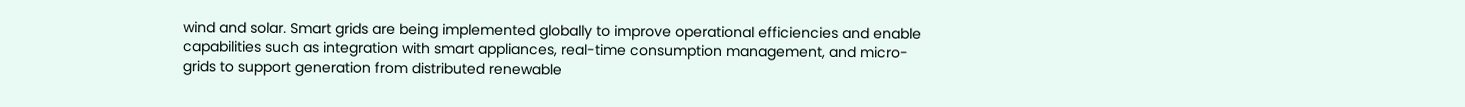wind and solar. Smart grids are being implemented globally to improve operational efficiencies and enable capabilities such as integration with smart appliances, real-time consumption management, and micro-grids to support generation from distributed renewable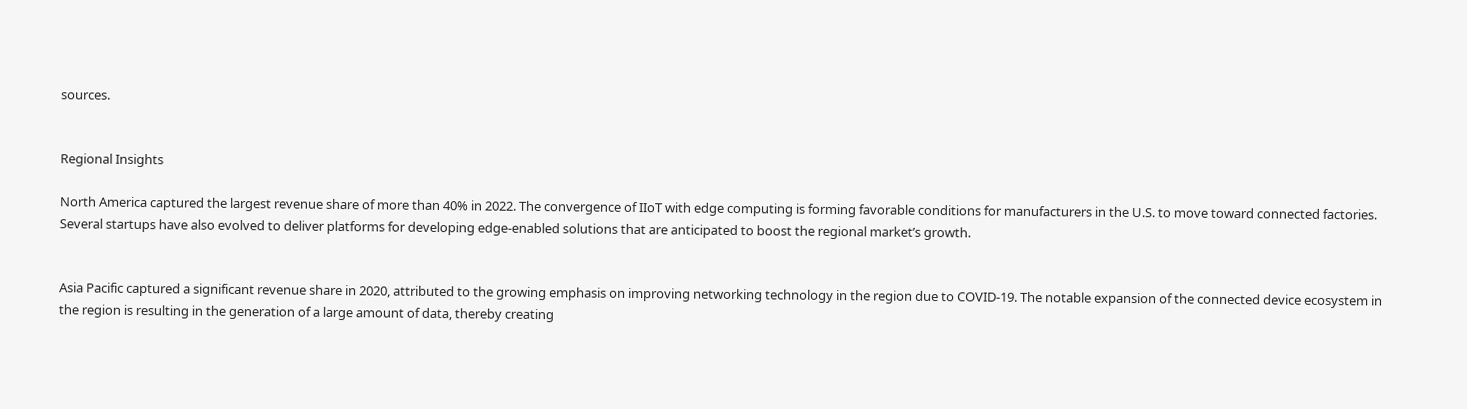sources.


Regional Insights

North America captured the largest revenue share of more than 40% in 2022. The convergence of IIoT with edge computing is forming favorable conditions for manufacturers in the U.S. to move toward connected factories. Several startups have also evolved to deliver platforms for developing edge-enabled solutions that are anticipated to boost the regional market’s growth.


Asia Pacific captured a significant revenue share in 2020, attributed to the growing emphasis on improving networking technology in the region due to COVID-19. The notable expansion of the connected device ecosystem in the region is resulting in the generation of a large amount of data, thereby creating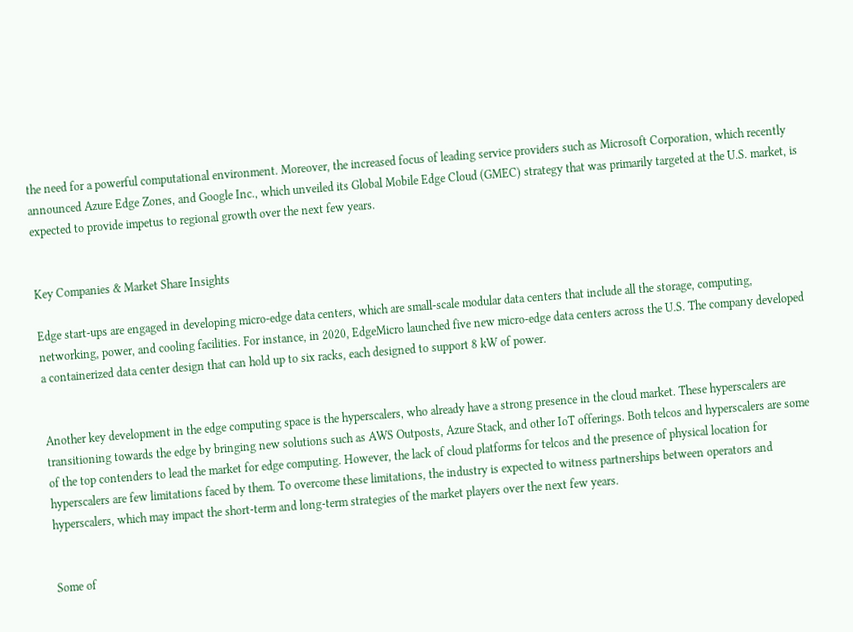the need for a powerful computational environment. Moreover, the increased focus of leading service providers such as Microsoft Corporation, which recently announced Azure Edge Zones, and Google Inc., which unveiled its Global Mobile Edge Cloud (GMEC) strategy that was primarily targeted at the U.S. market, is expected to provide impetus to regional growth over the next few years.


Key Companies & Market Share Insights

Edge start-ups are engaged in developing micro-edge data centers, which are small-scale modular data centers that include all the storage, computing, networking, power, and cooling facilities. For instance, in 2020, EdgeMicro launched five new micro-edge data centers across the U.S. The company developed a containerized data center design that can hold up to six racks, each designed to support 8 kW of power.


Another key development in the edge computing space is the hyperscalers, who already have a strong presence in the cloud market. These hyperscalers are transitioning towards the edge by bringing new solutions such as AWS Outposts, Azure Stack, and other IoT offerings. Both telcos and hyperscalers are some of the top contenders to lead the market for edge computing. However, the lack of cloud platforms for telcos and the presence of physical location for hyperscalers are few limitations faced by them. To overcome these limitations, the industry is expected to witness partnerships between operators and hyperscalers, which may impact the short-term and long-term strategies of the market players over the next few years.


Some of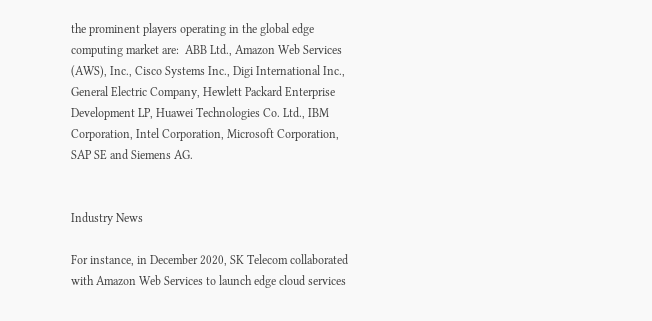the prominent players operating in the global edge computing market are:  ABB Ltd., Amazon Web Services (AWS), Inc., Cisco Systems Inc., Digi International Inc., General Electric Company, Hewlett Packard Enterprise Development LP, Huawei Technologies Co. Ltd., IBM Corporation, Intel Corporation, Microsoft Corporation, SAP SE and Siemens AG.


Industry News

For instance, in December 2020, SK Telecom collaborated with Amazon Web Services to launch edge cloud services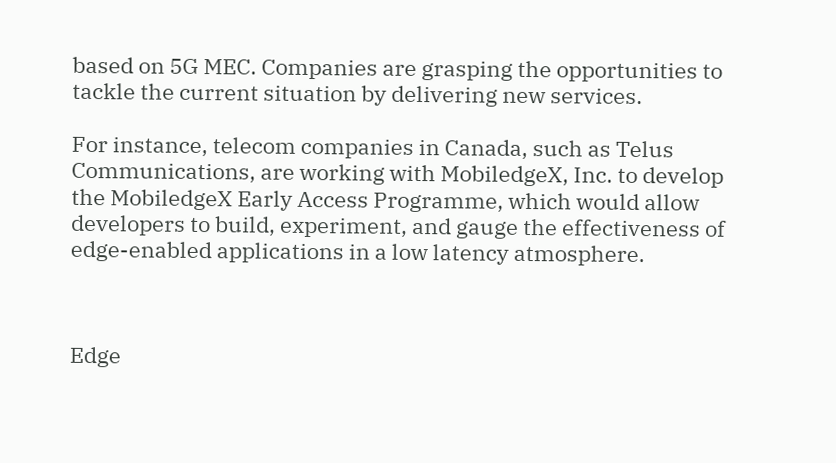based on 5G MEC. Companies are grasping the opportunities to tackle the current situation by delivering new services.

For instance, telecom companies in Canada, such as Telus Communications, are working with MobiledgeX, Inc. to develop the MobiledgeX Early Access Programme, which would allow developers to build, experiment, and gauge the effectiveness of edge-enabled applications in a low latency atmosphere.



Edge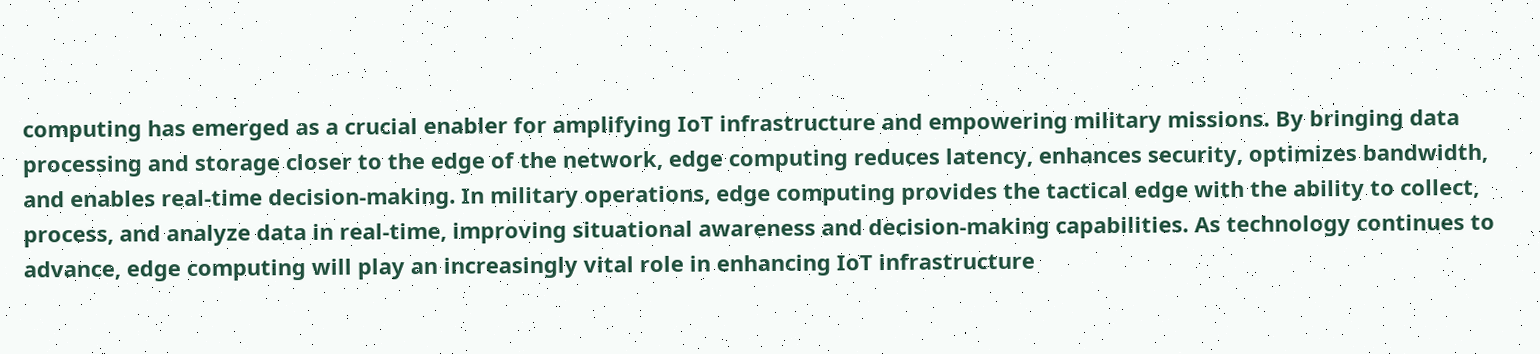computing has emerged as a crucial enabler for amplifying IoT infrastructure and empowering military missions. By bringing data processing and storage closer to the edge of the network, edge computing reduces latency, enhances security, optimizes bandwidth, and enables real-time decision-making. In military operations, edge computing provides the tactical edge with the ability to collect, process, and analyze data in real-time, improving situational awareness and decision-making capabilities. As technology continues to advance, edge computing will play an increasingly vital role in enhancing IoT infrastructure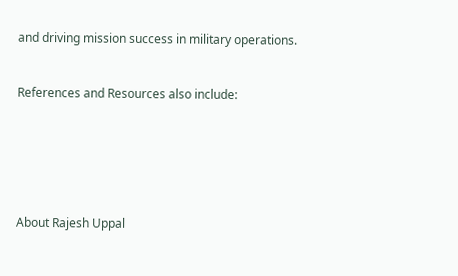and driving mission success in military operations.


References and Resources also include:






About Rajesh Uppal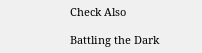Check Also

Battling the Dark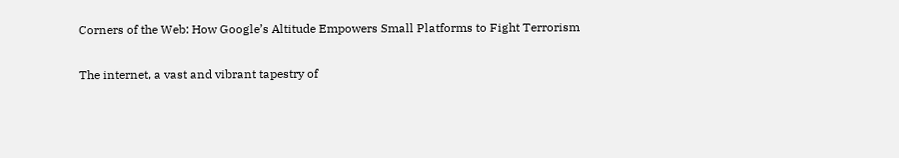Corners of the Web: How Google’s Altitude Empowers Small Platforms to Fight Terrorism

The internet, a vast and vibrant tapestry of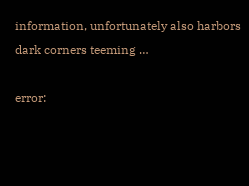information, unfortunately also harbors dark corners teeming …

error: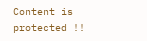Content is protected !!